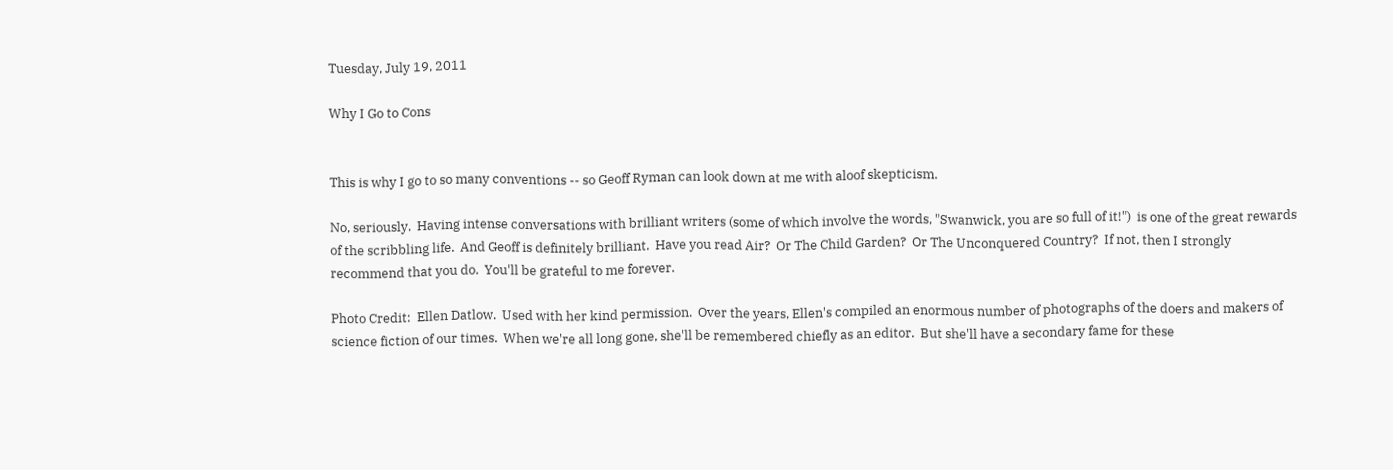Tuesday, July 19, 2011

Why I Go to Cons


This is why I go to so many conventions -- so Geoff Ryman can look down at me with aloof skepticism.

No, seriously.  Having intense conversations with brilliant writers (some of which involve the words, "Swanwick, you are so full of it!")  is one of the great rewards of the scribbling life.  And Geoff is definitely brilliant.  Have you read Air?  Or The Child Garden?  Or The Unconquered Country?  If not, then I strongly recommend that you do.  You'll be grateful to me forever.

Photo Credit:  Ellen Datlow.  Used with her kind permission.  Over the years, Ellen's compiled an enormous number of photographs of the doers and makers of science fiction of our times.  When we're all long gone, she'll be remembered chiefly as an editor.  But she'll have a secondary fame for these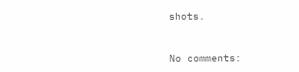shots.


No comments: